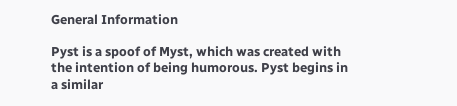General Information

Pyst is a spoof of Myst, which was created with the intention of being humorous. Pyst begins in a similar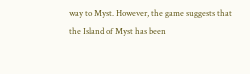way to Myst. However, the game suggests that the Island of Myst has been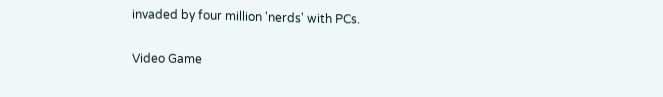invaded by four million 'nerds' with PCs.

Video Game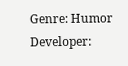Genre: Humor
Developer: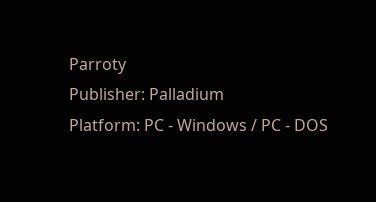Parroty
Publisher: Palladium
Platform: PC - Windows / PC - DOS